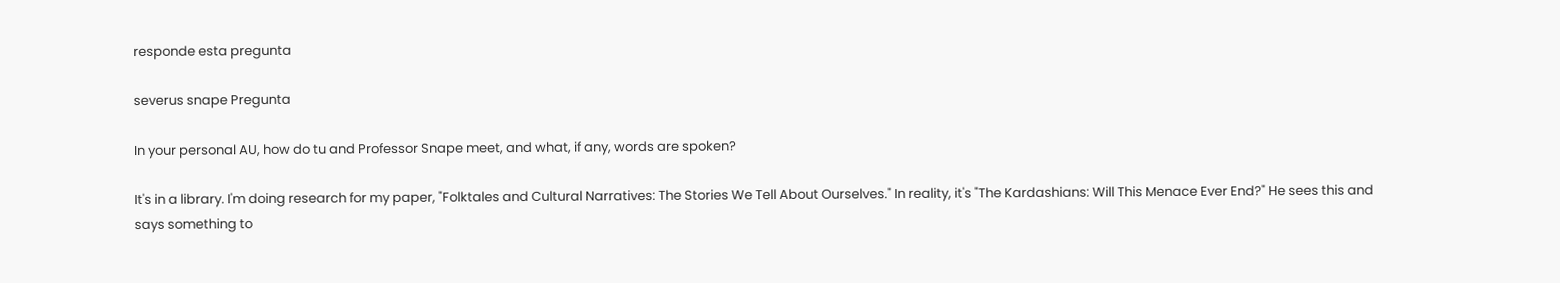responde esta pregunta

severus snape Pregunta

In your personal AU, how do tu and Professor Snape meet, and what, if any, words are spoken?

It's in a library. I'm doing research for my paper, "Folktales and Cultural Narratives: The Stories We Tell About Ourselves." In reality, it's "The Kardashians: Will This Menace Ever End?" He sees this and says something to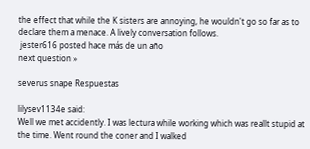the effect that while the K sisters are annoying, he wouldn't go so far as to declare them a menace. A lively conversation follows.
 jester616 posted hace más de un año
next question »

severus snape Respuestas

lilysev1134e said:
Well we met accidently. I was lectura while working which was reallt stupid at the time. Went round the coner and I walked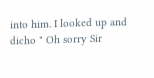into him. I looked up and dicho " Oh sorry Sir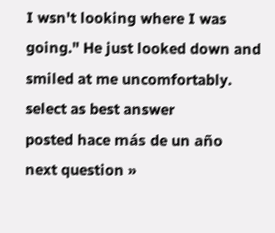I wsn't looking where I was going." He just looked down and smiled at me uncomfortably.
select as best answer
posted hace más de un año
next question »